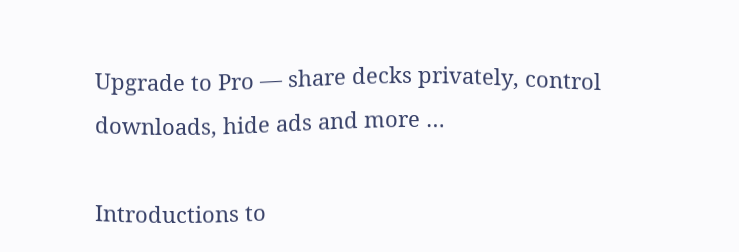Upgrade to Pro — share decks privately, control downloads, hide ads and more …

Introductions to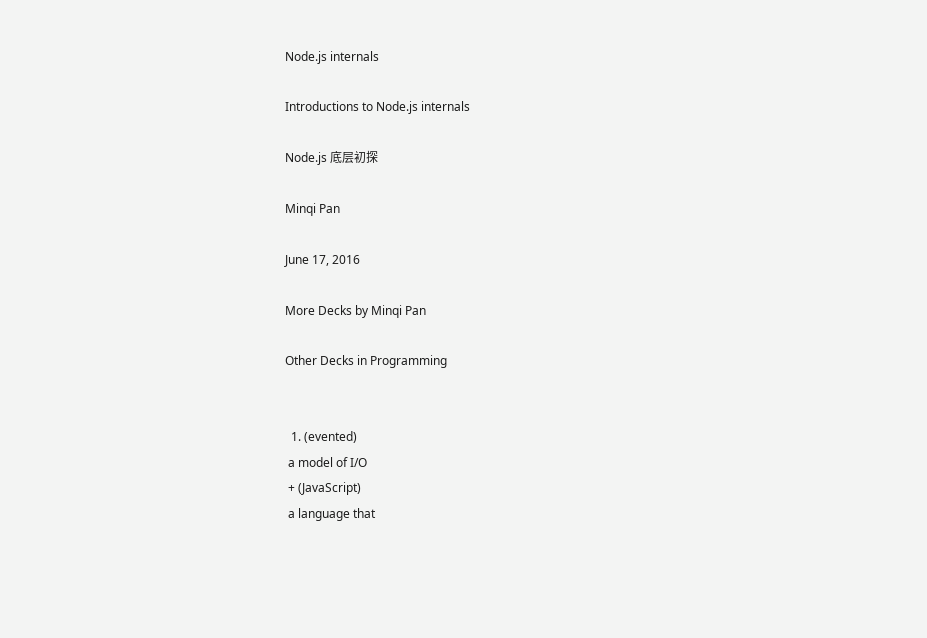Node.js internals

Introductions to Node.js internals

Node.js 底层初探

Minqi Pan

June 17, 2016

More Decks by Minqi Pan

Other Decks in Programming


  1. (evented)
 a model of I/O
 + (JavaScript)
 a language that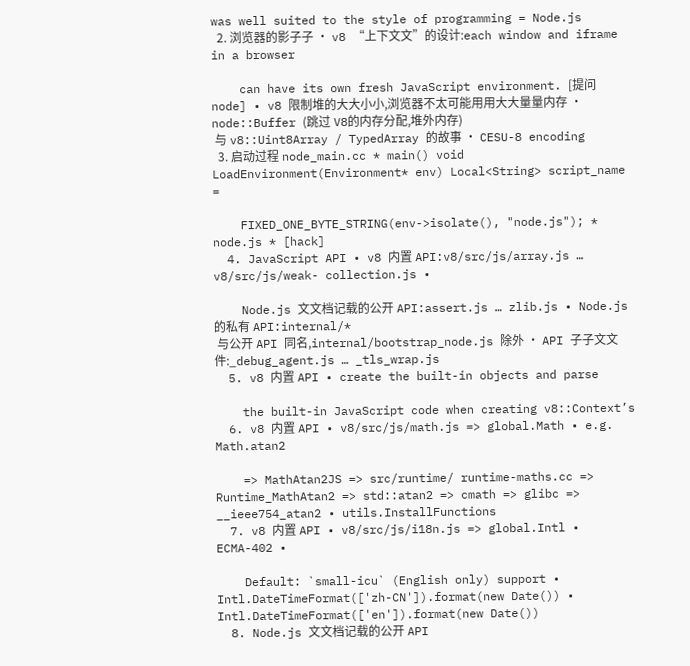was well suited to the style of programming = Node.js
  2. 浏览器的影⼦子 • v8 “上下⽂文”的设计:each window and iframe in a browser

    can have its own fresh JavaScript environment. [提问 node] • v8 限制堆的⼤大⼩小,浏览器不太可能⽤用⼤大量量内存 • node::Buffer (跳过 V8的内存分配,堆外内存)
 与 v8::Uint8Array / TypedArray 的故事 • CESU-8 encoding
  3. 启动过程 node_main.cc * main() void LoadEnvironment(Environment* env) Local<String> script_name =

    FIXED_ONE_BYTE_STRING(env->isolate(), "node.js"); * node.js * [hack]
  4. JavaScript API • v8 内置 API:v8/src/js/array.js … v8/src/js/weak- collection.js •

    Node.js ⽂文档记载的公开 API:assert.js … zlib.js • Node.js 的私有 API:internal/*
 与公开 API 同名,internal/bootstrap_node.js 除外 • API ⼦子⽂文件:_debug_agent.js … _tls_wrap.js
  5. v8 内置 API • create the built-in objects and parse

    the built-in JavaScript code when creating v8::Context’s
  6. v8 内置 API • v8/src/js/math.js => global.Math • e.g. Math.atan2

    => MathAtan2JS => src/runtime/ runtime-maths.cc => Runtime_MathAtan2 => std::atan2 => cmath => glibc => __ieee754_atan2 • utils.InstallFunctions
  7. v8 内置 API • v8/src/js/i18n.js => global.Intl • ECMA-402 •

    Default: `small-icu` (English only) support • Intl.DateTimeFormat(['zh-CN']).format(new Date()) • Intl.DateTimeFormat(['en']).format(new Date())
  8. Node.js ⽂文档记载的公开 API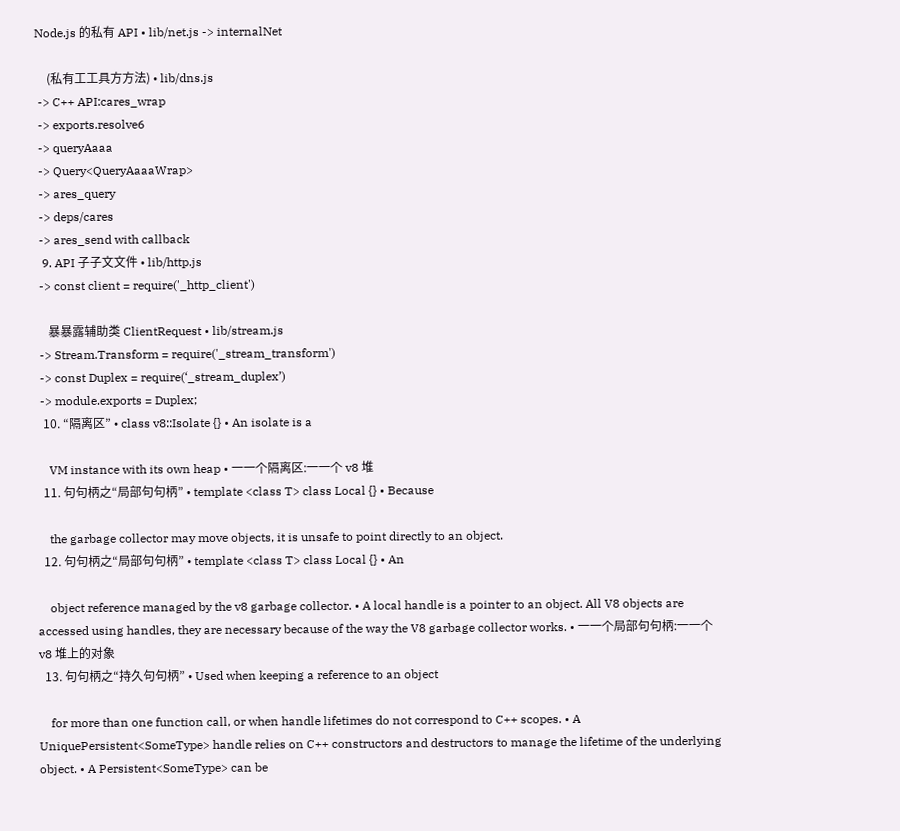Node.js 的私有 API • lib/net.js -> internalNet

    (私有⼯工具⽅方法) • lib/dns.js
 -> C++ API:cares_wrap
 -> exports.resolve6
 -> queryAaaa
 -> Query<QueryAaaaWrap>
 -> ares_query
 -> deps/cares
 -> ares_send with callback
  9. API ⼦子⽂文件 • lib/http.js
 -> const client = require('_http_client')

    暴暴露辅助类 ClientRequest • lib/stream.js
 -> Stream.Transform = require('_stream_transform')
 -> const Duplex = require(‘_stream_duplex’)
 -> module.exports = Duplex;
  10. “隔离区” • class v8::Isolate {} • An isolate is a

    VM instance with its own heap • ⼀一个隔离区:⼀一个 v8 堆
  11. 句句柄之“局部句句柄” • template <class T> class Local {} • Because

    the garbage collector may move objects, it is unsafe to point directly to an object.
  12. 句句柄之“局部句句柄” • template <class T> class Local {} • An

    object reference managed by the v8 garbage collector. • A local handle is a pointer to an object. All V8 objects are accessed using handles, they are necessary because of the way the V8 garbage collector works. • ⼀一个局部句句柄:⼀一个 v8 堆上的对象
  13. 句句柄之“持久句句柄” • Used when keeping a reference to an object

    for more than one function call, or when handle lifetimes do not correspond to C++ scopes. • A UniquePersistent<SomeType> handle relies on C++ constructors and destructors to manage the lifetime of the underlying object. • A Persistent<SomeType> can be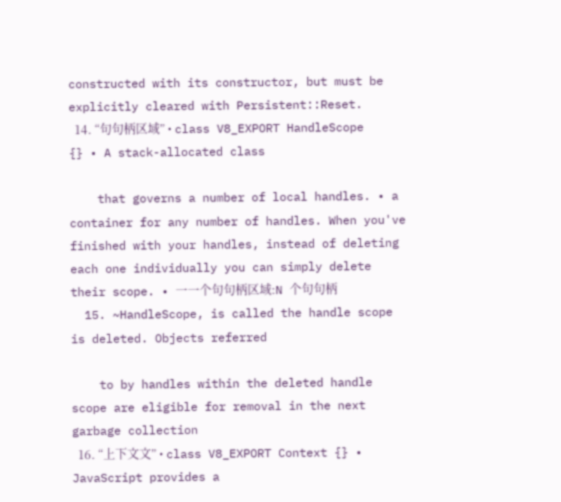constructed with its constructor, but must be explicitly cleared with Persistent::Reset.
  14. “句句柄区域” • class V8_EXPORT HandleScope {} • A stack-allocated class

    that governs a number of local handles. • a container for any number of handles. When you've finished with your handles, instead of deleting each one individually you can simply delete their scope. • ⼀一个句句柄区域:N 个句句柄
  15. ~HandleScope, is called the handle scope is deleted. Objects referred

    to by handles within the deleted handle scope are eligible for removal in the next garbage collection
  16. “上下⽂文” • class V8_EXPORT Context {} • JavaScript provides a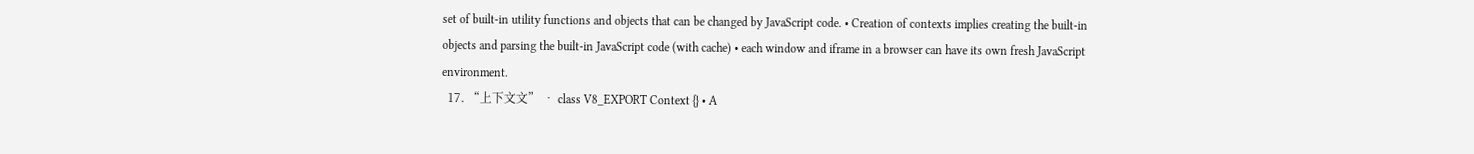set of built-in utility functions and objects that can be changed by JavaScript code. • Creation of contexts implies creating the built-in objects and parsing the built-in JavaScript code (with cache) • each window and iframe in a browser can have its own fresh JavaScript environment.
  17. “上下⽂文” • class V8_EXPORT Context {} • A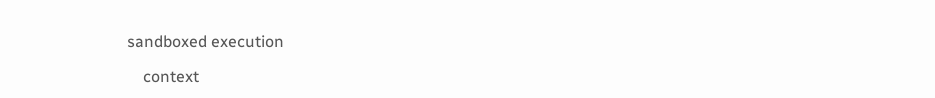sandboxed execution

    context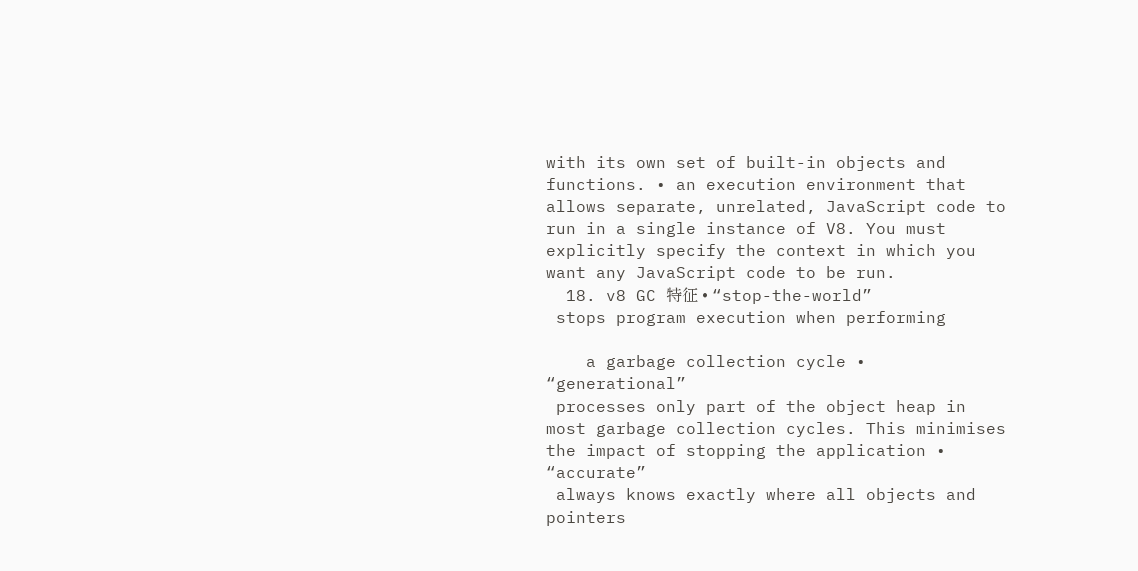with its own set of built-in objects and functions. • an execution environment that allows separate, unrelated, JavaScript code to run in a single instance of V8. You must explicitly specify the context in which you want any JavaScript code to be run.
  18. v8 GC 特征 • “stop-the-world”
 stops program execution when performing

    a garbage collection cycle • “generational”
 processes only part of the object heap in most garbage collection cycles. This minimises the impact of stopping the application • “accurate”
 always knows exactly where all objects and pointers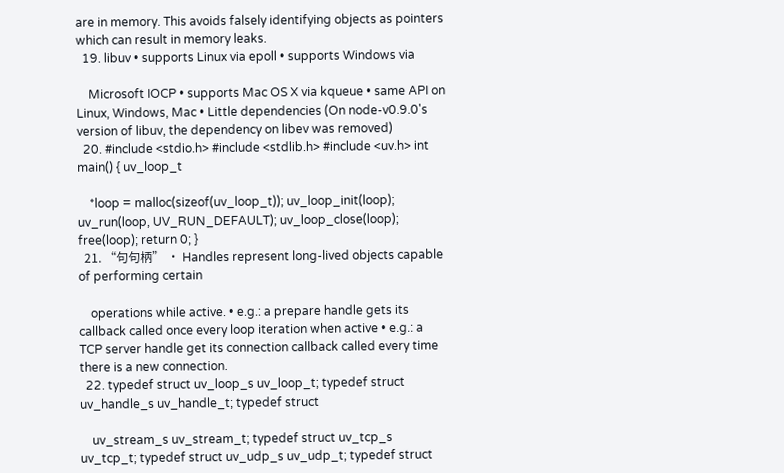are in memory. This avoids falsely identifying objects as pointers which can result in memory leaks.
  19. libuv • supports Linux via epoll • supports Windows via

    Microsoft IOCP • supports Mac OS X via kqueue • same API on Linux, Windows, Mac • Little dependencies (On node-v0.9.0's version of libuv, the dependency on libev was removed)
  20. #include <stdio.h> #include <stdlib.h> #include <uv.h> int main() { uv_loop_t

    *loop = malloc(sizeof(uv_loop_t)); uv_loop_init(loop); uv_run(loop, UV_RUN_DEFAULT); uv_loop_close(loop); free(loop); return 0; }
  21. “句句柄” • Handles represent long-lived objects capable of performing certain

    operations while active. • e.g.: a prepare handle gets its callback called once every loop iteration when active • e.g.: a TCP server handle get its connection callback called every time there is a new connection.
  22. typedef struct uv_loop_s uv_loop_t; typedef struct uv_handle_s uv_handle_t; typedef struct

    uv_stream_s uv_stream_t; typedef struct uv_tcp_s uv_tcp_t; typedef struct uv_udp_s uv_udp_t; typedef struct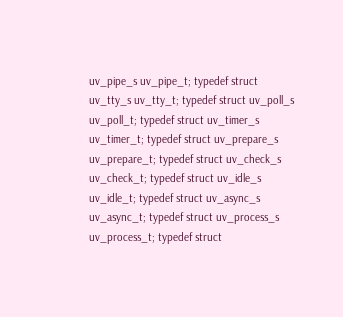uv_pipe_s uv_pipe_t; typedef struct uv_tty_s uv_tty_t; typedef struct uv_poll_s uv_poll_t; typedef struct uv_timer_s uv_timer_t; typedef struct uv_prepare_s uv_prepare_t; typedef struct uv_check_s uv_check_t; typedef struct uv_idle_s uv_idle_t; typedef struct uv_async_s uv_async_t; typedef struct uv_process_s uv_process_t; typedef struct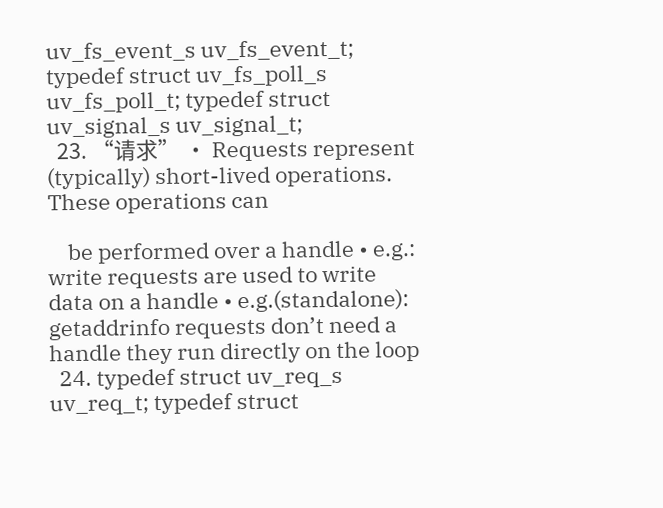uv_fs_event_s uv_fs_event_t; typedef struct uv_fs_poll_s uv_fs_poll_t; typedef struct uv_signal_s uv_signal_t;
  23. “请求” • Requests represent (typically) short-lived operations. These operations can

    be performed over a handle • e.g.: write requests are used to write data on a handle • e.g.(standalone): getaddrinfo requests don’t need a handle they run directly on the loop
  24. typedef struct uv_req_s uv_req_t; typedef struct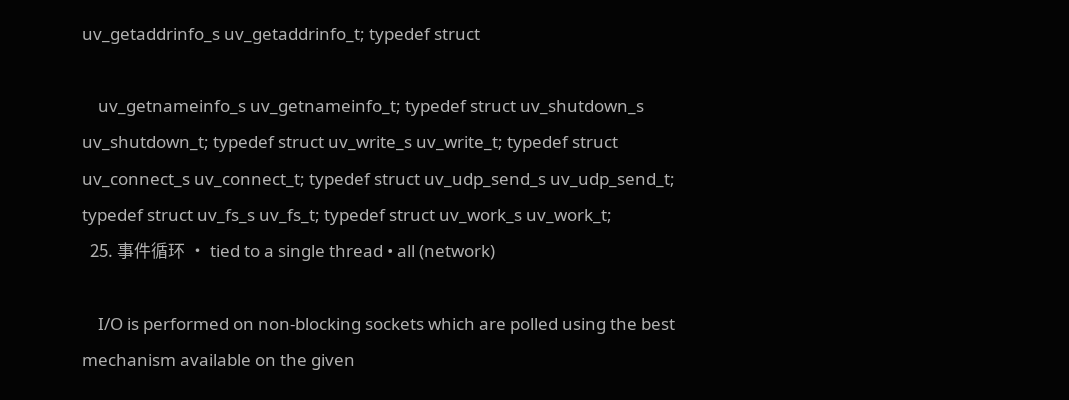uv_getaddrinfo_s uv_getaddrinfo_t; typedef struct

    uv_getnameinfo_s uv_getnameinfo_t; typedef struct uv_shutdown_s uv_shutdown_t; typedef struct uv_write_s uv_write_t; typedef struct uv_connect_s uv_connect_t; typedef struct uv_udp_send_s uv_udp_send_t; typedef struct uv_fs_s uv_fs_t; typedef struct uv_work_s uv_work_t;
  25. 事件循环 • tied to a single thread • all (network)

    I/O is performed on non-blocking sockets which are polled using the best mechanism available on the given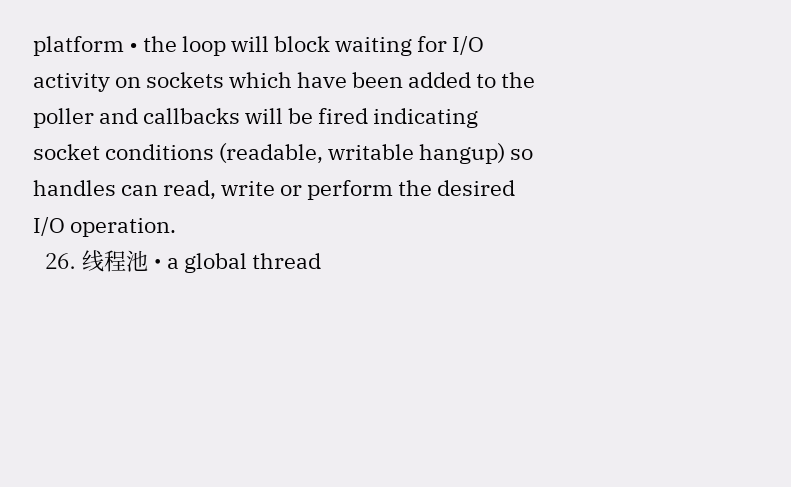platform • the loop will block waiting for I/O activity on sockets which have been added to the poller and callbacks will be fired indicating socket conditions (readable, writable hangup) so handles can read, write or perform the desired I/O operation.
  26. 线程池 • a global thread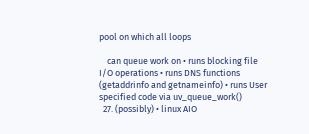pool on which all loops

    can queue work on • runs blocking file I/O operations • runs DNS functions (getaddrinfo and getnameinfo) • runs User specified code via uv_queue_work()
  27. (possibly) • linux AIO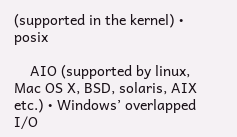(supported in the kernel) • posix

    AIO (supported by linux, Mac OS X, BSD, solaris, AIX etc.) • Windows’ overlapped I/O